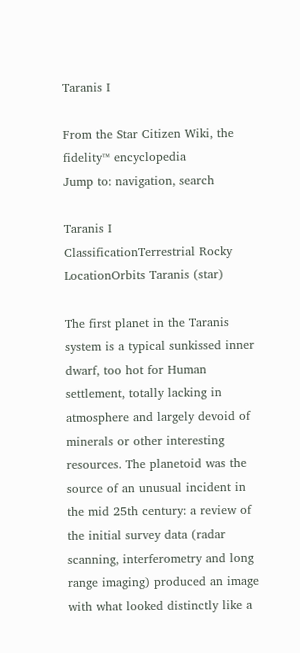Taranis I

From the Star Citizen Wiki, the fidelity™ encyclopedia
Jump to: navigation, search

Taranis I
ClassificationTerrestrial Rocky
LocationOrbits Taranis (star)

The first planet in the Taranis system is a typical sunkissed inner dwarf, too hot for Human settlement, totally lacking in atmosphere and largely devoid of minerals or other interesting resources. The planetoid was the source of an unusual incident in the mid 25th century: a review of the initial survey data (radar scanning, interferometry and long range imaging) produced an image with what looked distinctly like a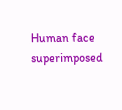Human face superimposed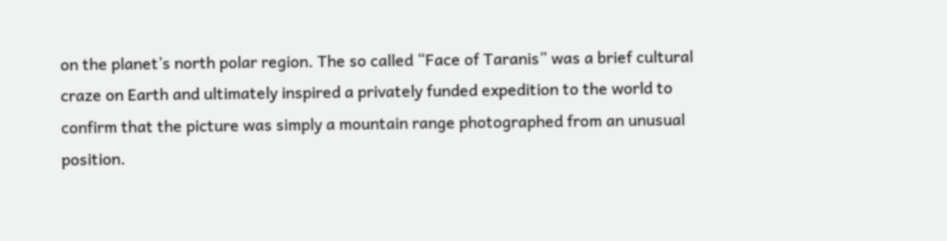on the planet’s north polar region. The so called “Face of Taranis” was a brief cultural craze on Earth and ultimately inspired a privately funded expedition to the world to confirm that the picture was simply a mountain range photographed from an unusual position.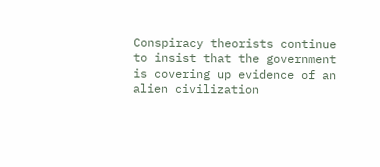Conspiracy theorists continue to insist that the government is covering up evidence of an alien civilization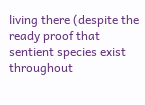living there (despite the ready proof that sentient species exist throughout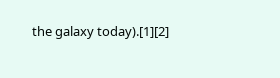the galaxy today).[1][2]